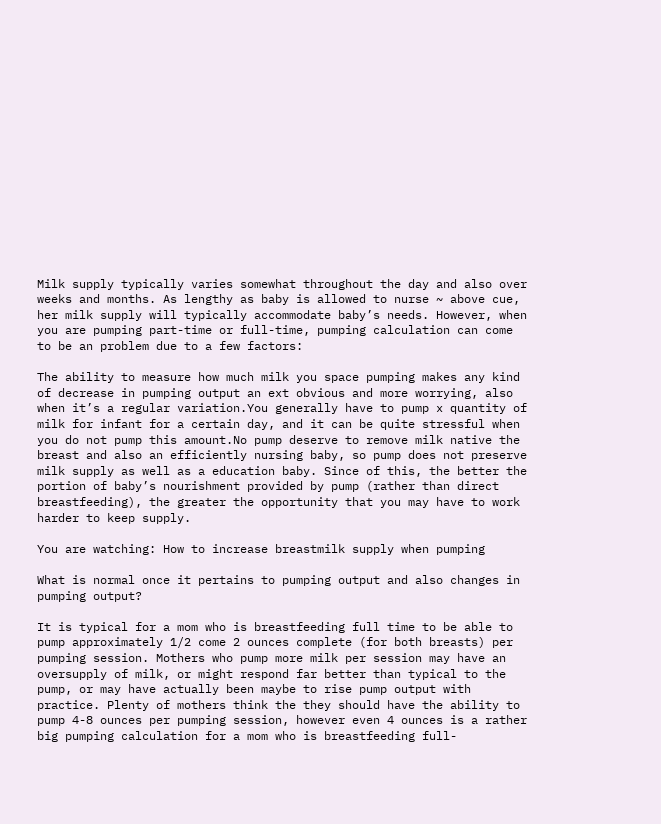Milk supply typically varies somewhat throughout the day and also over weeks and months. As lengthy as baby is allowed to nurse ~ above cue, her milk supply will typically accommodate baby’s needs. However, when you are pumping part-time or full-time, pumping calculation can come to be an problem due to a few factors:

The ability to measure how much milk you space pumping makes any kind of decrease in pumping output an ext obvious and more worrying, also when it’s a regular variation.You generally have to pump x quantity of milk for infant for a certain day, and it can be quite stressful when you do not pump this amount.No pump deserve to remove milk native the breast and also an efficiently nursing baby, so pump does not preserve milk supply as well as a education baby. Since of this, the better the portion of baby’s nourishment provided by pump (rather than direct breastfeeding), the greater the opportunity that you may have to work harder to keep supply.

You are watching: How to increase breastmilk supply when pumping

What is normal once it pertains to pumping output and also changes in pumping output?

It is typical for a mom who is breastfeeding full time to be able to pump approximately 1/2 come 2 ounces complete (for both breasts) per pumping session. Mothers who pump more milk per session may have an oversupply of milk, or might respond far better than typical to the pump, or may have actually been maybe to rise pump output with practice. Plenty of mothers think the they should have the ability to pump 4-8 ounces per pumping session, however even 4 ounces is a rather big pumping calculation for a mom who is breastfeeding full-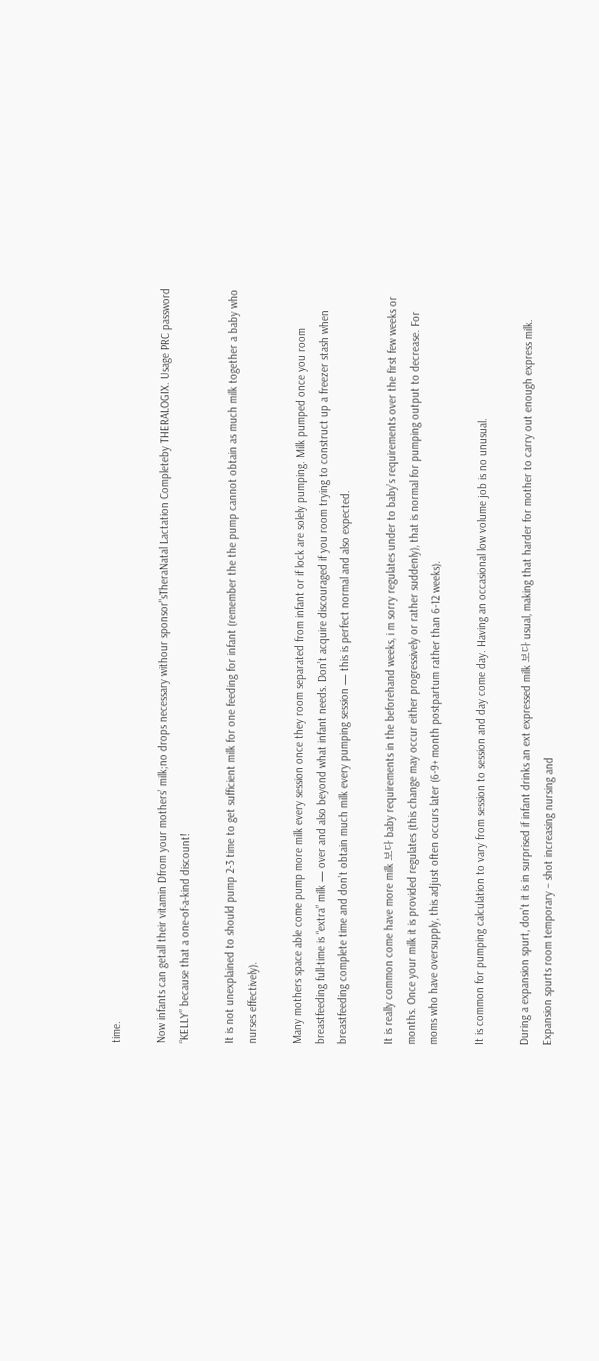time.

Now infants can getall their vitamin Dfrom your mothers’ milk;no drops necessary withour sponsor"sTheraNatal Lactation Completeby THERALOGIX. Usage PRC password “KELLY” because that a one-of-a-kind discount!

It is not unexplained to should pump 2-3 time to get sufficient milk for one feeding for infant (remember the the pump cannot obtain as much milk together a baby who nurses effectively).

Many mothers space able come pump more milk every session once they room separated from infant or if lock are solely pumping. Milk pumped once you room breastfeeding full-time is “extra” milk — over and also beyond what infant needs. Don’t acquire discouraged if you room trying to construct up a freezer stash when breastfeeding complete time and don’t obtain much milk every pumping session — this is perfect normal and also expected.

It is really common come have more milk 보다 baby requirements in the beforehand weeks, i m sorry regulates under to baby’s requirements over the first few weeks or months. Once your milk it is provided regulates (this change may occur either progressively or rather suddenly), that is normal for pumping output to decrease. For moms who have oversupply, this adjust often occurs later (6-9+ month postpartum rather than 6-12 weeks).

It is common for pumping calculation to vary from session to session and day come day. Having an occasional low volume job is no unusual.

During a expansion spurt, don’t it is in surprised if infant drinks an ext expressed milk 보다 usual, making that harder for mother to carry out enough express milk. Expansion spurts room temporary – shot increasing nursing and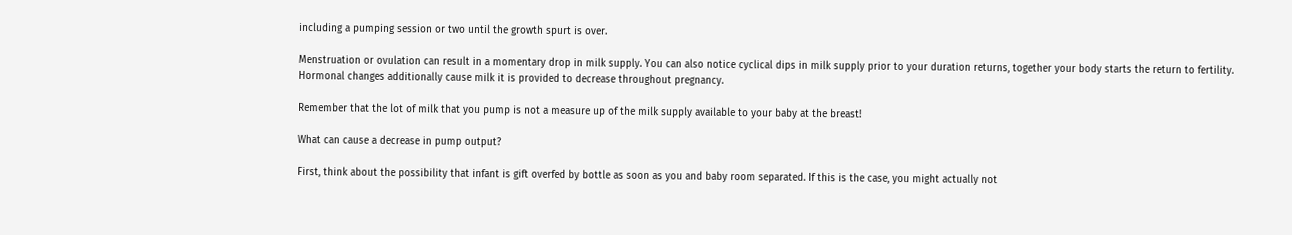including a pumping session or two until the growth spurt is over.

Menstruation or ovulation can result in a momentary drop in milk supply. You can also notice cyclical dips in milk supply prior to your duration returns, together your body starts the return to fertility. Hormonal changes additionally cause milk it is provided to decrease throughout pregnancy.

Remember that the lot of milk that you pump is not a measure up of the milk supply available to your baby at the breast!

What can cause a decrease in pump output?

First, think about the possibility that infant is gift overfed by bottle as soon as you and baby room separated. If this is the case, you might actually not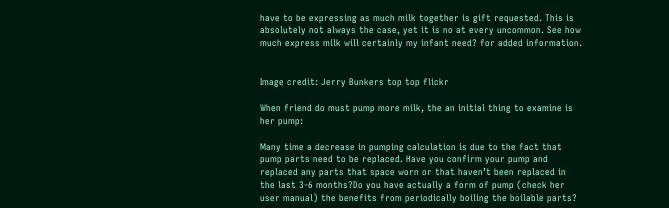have to be expressing as much milk together is gift requested. This is absolutely not always the case, yet it is no at every uncommon. See how much express milk will certainly my infant need? for added information.


Image credit: Jerry Bunkers top top flickr

When friend do must pump more milk, the an initial thing to examine is her pump:

Many time a decrease in pumping calculation is due to the fact that pump parts need to be replaced. Have you confirm your pump and replaced any parts that space worn or that haven’t been replaced in the last 3-6 months?Do you have actually a form of pump (check her user manual) the benefits from periodically boiling the boilable parts?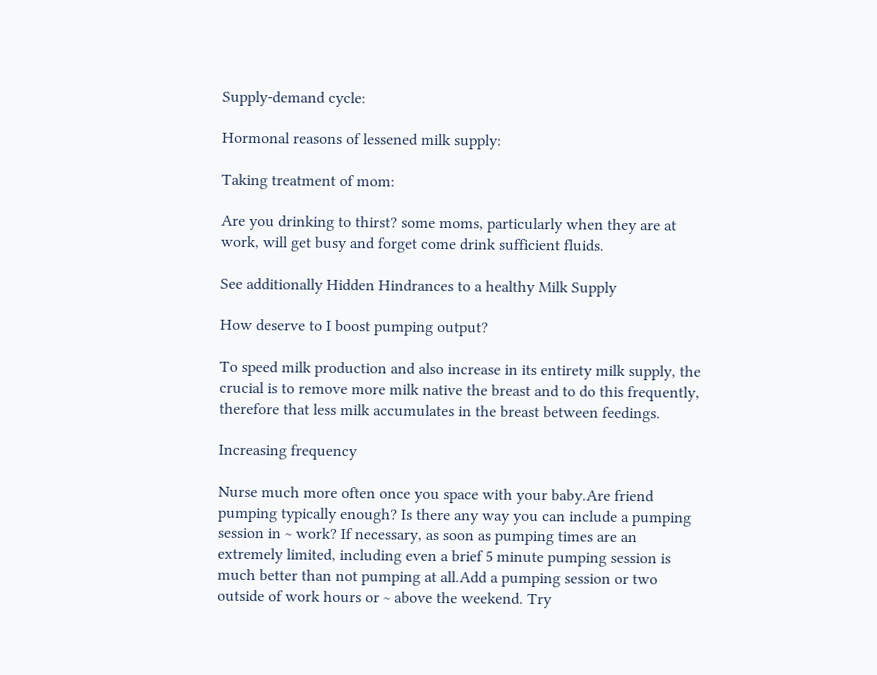Supply-demand cycle:

Hormonal reasons of lessened milk supply:

Taking treatment of mom:

Are you drinking to thirst? some moms, particularly when they are at work, will get busy and forget come drink sufficient fluids.

See additionally Hidden Hindrances to a healthy Milk Supply

How deserve to I boost pumping output?

To speed milk production and also increase in its entirety milk supply, the crucial is to remove more milk native the breast and to do this frequently, therefore that less milk accumulates in the breast between feedings.

Increasing frequency

Nurse much more often once you space with your baby.Are friend pumping typically enough? Is there any way you can include a pumping session in ~ work? If necessary, as soon as pumping times are an extremely limited, including even a brief 5 minute pumping session is much better than not pumping at all.Add a pumping session or two outside of work hours or ~ above the weekend. Try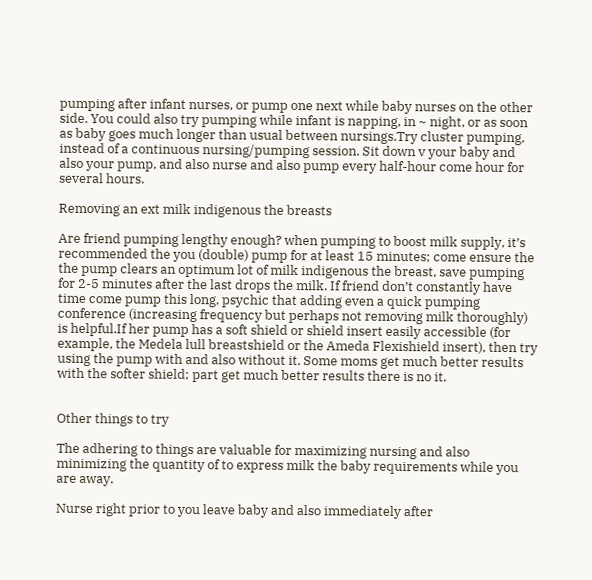pumping after infant nurses, or pump one next while baby nurses on the other side. You could also try pumping while infant is napping, in ~ night, or as soon as baby goes much longer than usual between nursings.Try cluster pumping, instead of a continuous nursing/pumping session. Sit down v your baby and also your pump, and also nurse and also pump every half-hour come hour for several hours.

Removing an ext milk indigenous the breasts

Are friend pumping lengthy enough? when pumping to boost milk supply, it’s recommended the you (double) pump for at least 15 minutes; come ensure the the pump clears an optimum lot of milk indigenous the breast, save pumping for 2-5 minutes after the last drops the milk. If friend don’t constantly have time come pump this long, psychic that adding even a quick pumping conference (increasing frequency but perhaps not removing milk thoroughly) is helpful.If her pump has a soft shield or shield insert easily accessible (for example, the Medela lull breastshield or the Ameda Flexishield insert), then try using the pump with and also without it. Some moms get much better results with the softer shield; part get much better results there is no it.


Other things to try

The adhering to things are valuable for maximizing nursing and also minimizing the quantity of to express milk the baby requirements while you are away.

Nurse right prior to you leave baby and also immediately after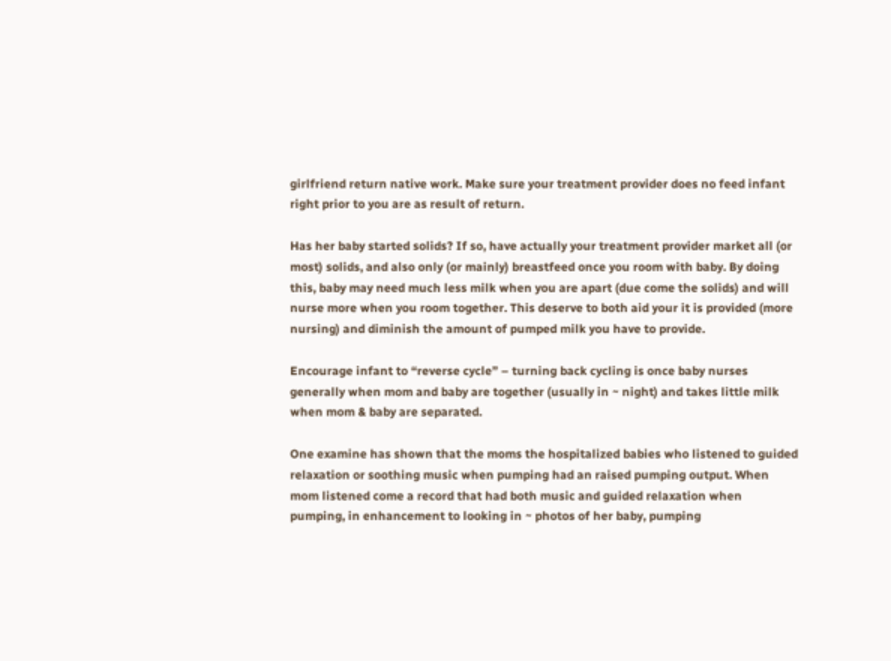girlfriend return native work. Make sure your treatment provider does no feed infant right prior to you are as result of return.

Has her baby started solids? If so, have actually your treatment provider market all (or most) solids, and also only (or mainly) breastfeed once you room with baby. By doing this, baby may need much less milk when you are apart (due come the solids) and will nurse more when you room together. This deserve to both aid your it is provided (more nursing) and diminish the amount of pumped milk you have to provide.

Encourage infant to “reverse cycle” – turning back cycling is once baby nurses generally when mom and baby are together (usually in ~ night) and takes little milk when mom & baby are separated.

One examine has shown that the moms the hospitalized babies who listened to guided relaxation or soothing music when pumping had an raised pumping output. When mom listened come a record that had both music and guided relaxation when pumping, in enhancement to looking in ~ photos of her baby, pumping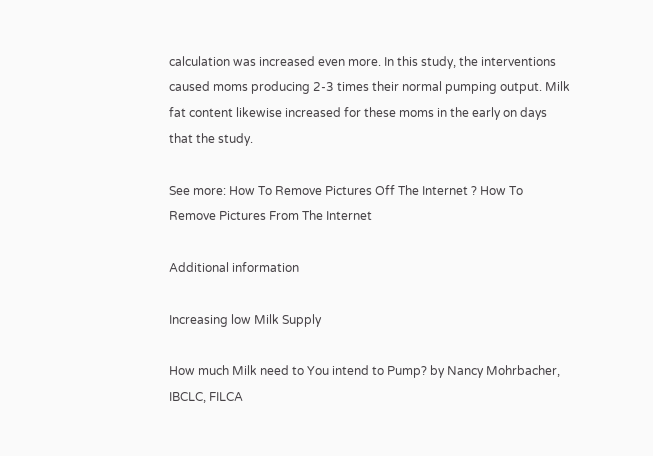calculation was increased even more. In this study, the interventions caused moms producing 2-3 times their normal pumping output. Milk fat content likewise increased for these moms in the early on days that the study.

See more: How To Remove Pictures Off The Internet ? How To Remove Pictures From The Internet

Additional information

Increasing low Milk Supply

How much Milk need to You intend to Pump? by Nancy Mohrbacher, IBCLC, FILCA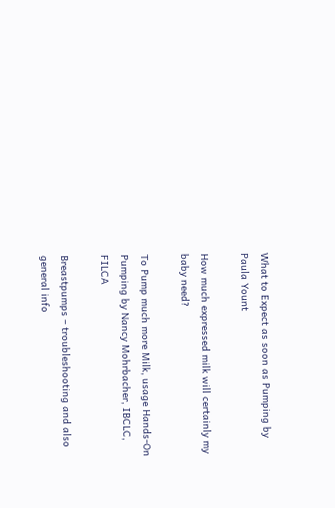What to Expect as soon as Pumping by Paula Yount

How much expressed milk will certainly my baby need?

To Pump much more Milk, usage Hands-On Pumping by Nancy Mohrbacher, IBCLC, FILCA

Breastpumps – troubleshooting and also general info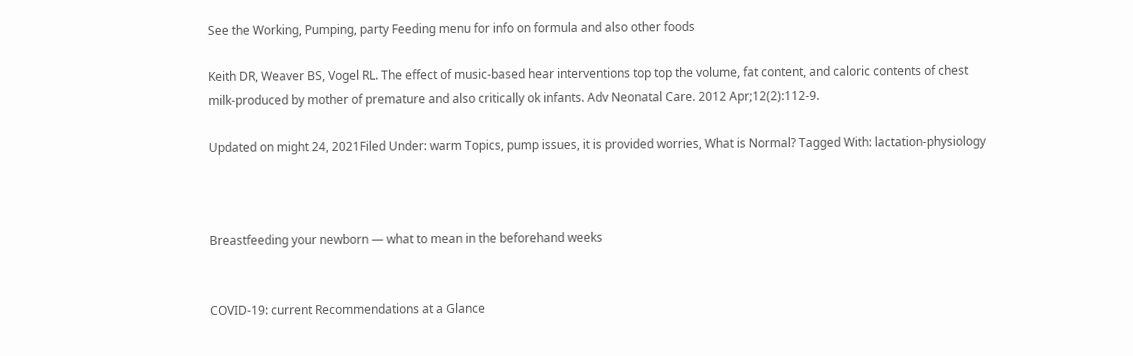See the Working, Pumping, party Feeding menu for info on formula and also other foods

Keith DR, Weaver BS, Vogel RL. The effect of music-based hear interventions top top the volume, fat content, and caloric contents of chest milk-produced by mother of premature and also critically ok infants. Adv Neonatal Care. 2012 Apr;12(2):112-9.

Updated on might 24, 2021Filed Under: warm Topics, pump issues, it is provided worries, What is Normal? Tagged With: lactation-physiology



Breastfeeding your newborn — what to mean in the beforehand weeks


COVID-19: current Recommendations at a Glance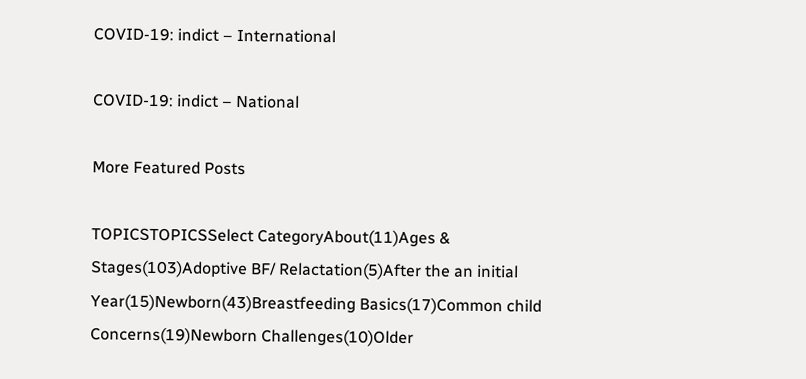COVID-19: indict – International

COVID-19: indict – National

More Featured Posts

TOPICSTOPICSSelect CategoryAbout(11)Ages & Stages(103)Adoptive BF/ Relactation(5)After the an initial Year(15)Newborn(43)Breastfeeding Basics(17)Common child Concerns(19)Newborn Challenges(10)Older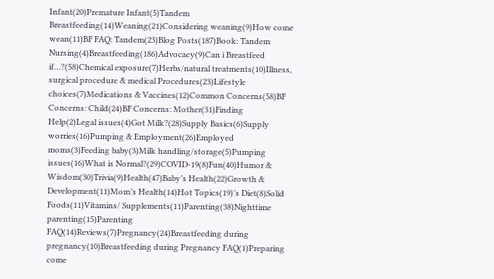Infant(20)Premature Infant(5)Tandem Breastfeeding(14)Weaning(21)Considering weaning(9)How come wean(11)BF FAQ: Tandem(23)Blog Posts(187)Book: Tandem Nursing(4)Breastfeeding(186)Advocacy(9)Can i Breastfeed if…?(58)Chemical exposure(7)Herbs/natural treatments(10)Illness, surgical procedure & medical Procedures(23)Lifestyle choices(7)Medications & Vaccines(12)Common Concerns(58)BF Concerns: Child(24)BF Concerns: Mother(31)Finding Help(2)Legal issues(4)Got Milk?(28)Supply Basics(6)Supply worries(16)Pumping & Employment(26)Employed moms(3)Feeding baby(3)Milk handling/storage(5)Pumping issues(16)What is Normal?(29)COVID-19(8)Fun(40)Humor & Wisdom(30)Trivia(9)Health(47)Baby’s Health(22)Growth & Development(11)Mom’s Health(14)Hot Topics(19)’s Diet(8)Solid Foods(11)Vitamins/ Supplements(11)Parenting(38)Nighttime parenting(15)Parenting FAQ(14)Reviews(7)Pregnancy(24)Breastfeeding during pregnancy(10)Breastfeeding during Pregnancy FAQ(1)Preparing come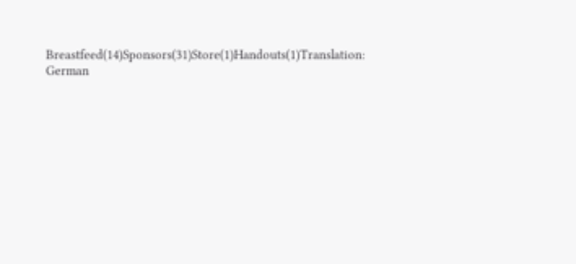Breastfeed(14)Sponsors(31)Store(1)Handouts(1)Translation: German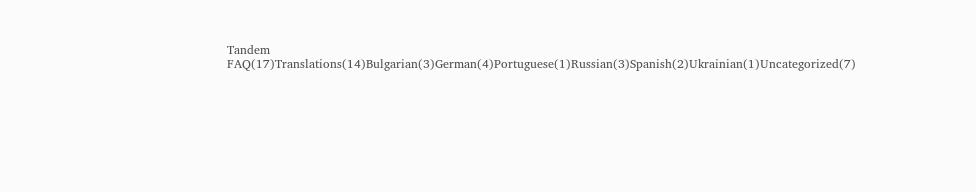Tandem FAQ(17)Translations(14)Bulgarian(3)German(4)Portuguese(1)Russian(3)Spanish(2)Ukrainian(1)Uncategorized(7)